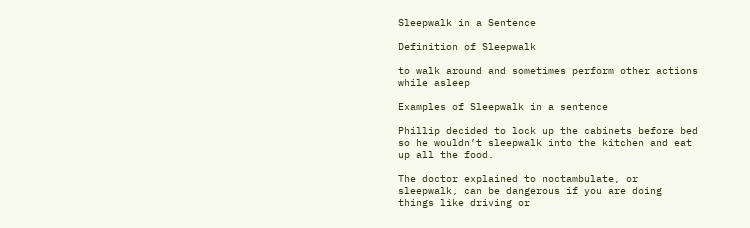Sleepwalk in a Sentence

Definition of Sleepwalk

to walk around and sometimes perform other actions while asleep

Examples of Sleepwalk in a sentence

Phillip decided to lock up the cabinets before bed so he wouldn’t sleepwalk into the kitchen and eat up all the food.

The doctor explained to noctambulate, or sleepwalk, can be dangerous if you are doing things like driving or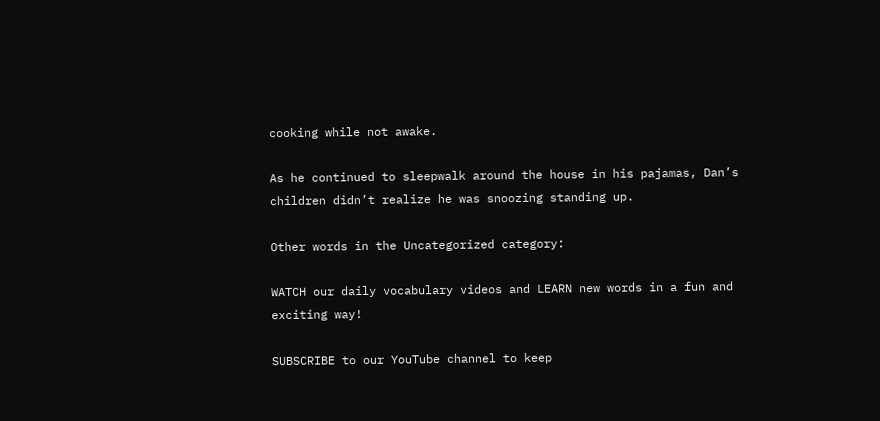cooking while not awake.

As he continued to sleepwalk around the house in his pajamas, Dan’s children didn’t realize he was snoozing standing up.

Other words in the Uncategorized category:

WATCH our daily vocabulary videos and LEARN new words in a fun and exciting way!

SUBSCRIBE to our YouTube channel to keep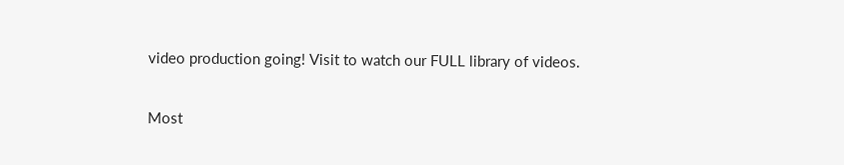video production going! Visit to watch our FULL library of videos.

Most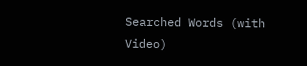Searched Words (with Video)